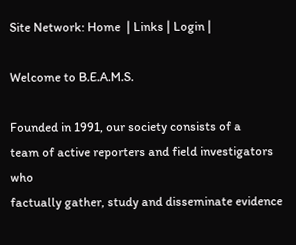Site Network: Home  | Links | Login |

Welcome to B.E.A.M.S.

Founded in 1991, our society consists of a
team of active reporters and field investigators who
factually gather, study and disseminate evidence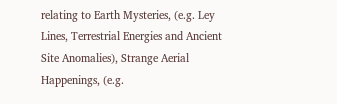relating to Earth Mysteries, (e.g. Ley Lines, Terrestrial Energies and Ancient Site Anomalies), Strange Aerial Happenings, (e.g.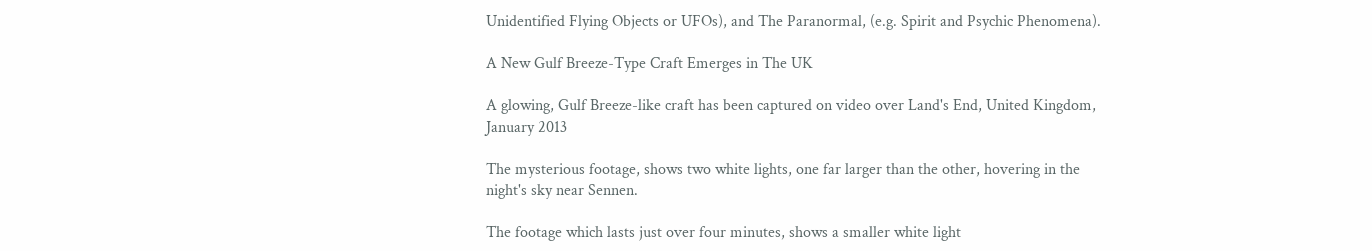Unidentified Flying Objects or UFOs), and The Paranormal, (e.g. Spirit and Psychic Phenomena).

A New Gulf Breeze-Type Craft Emerges in The UK

A glowing, Gulf Breeze-like craft has been captured on video over Land's End, United Kingdom, January 2013

The mysterious footage, shows two white lights, one far larger than the other, hovering in the night's sky near Sennen.

The footage which lasts just over four minutes, shows a smaller white light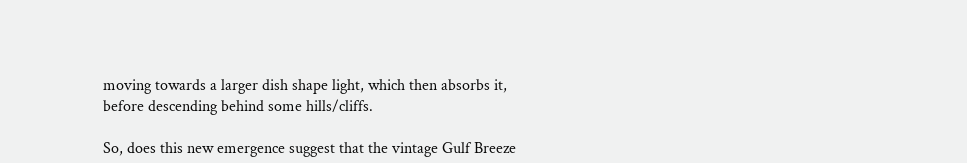moving towards a larger dish shape light, which then absorbs it, before descending behind some hills/cliffs.

So, does this new emergence suggest that the vintage Gulf Breeze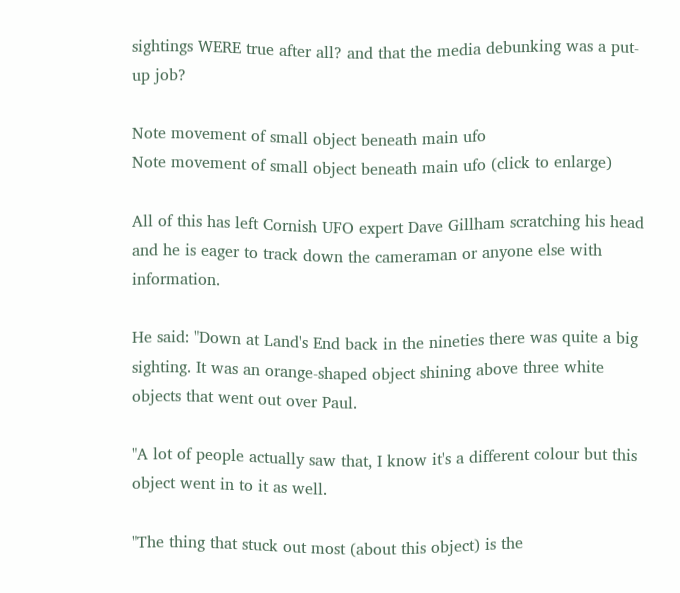sightings WERE true after all? and that the media debunking was a put-up job?

Note movement of small object beneath main ufo
Note movement of small object beneath main ufo (click to enlarge)

All of this has left Cornish UFO expert Dave Gillham scratching his head and he is eager to track down the cameraman or anyone else with information.

He said: "Down at Land's End back in the nineties there was quite a big sighting. It was an orange-shaped object shining above three white objects that went out over Paul.

"A lot of people actually saw that, I know it's a different colour but this object went in to it as well.

"The thing that stuck out most (about this object) is the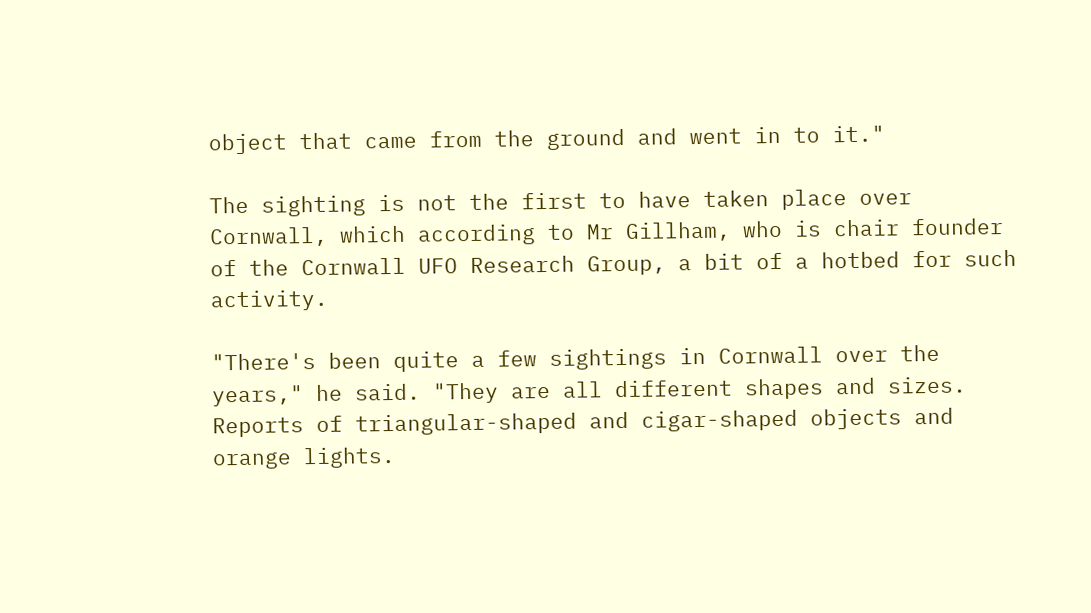object that came from the ground and went in to it."

The sighting is not the first to have taken place over Cornwall, which according to Mr Gillham, who is chair founder of the Cornwall UFO Research Group, a bit of a hotbed for such activity.

"There's been quite a few sightings in Cornwall over the years," he said. "They are all different shapes and sizes. Reports of triangular-shaped and cigar-shaped objects and orange lights.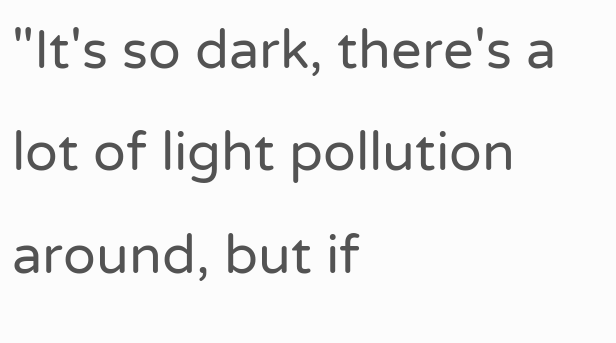"It's so dark, there's a lot of light pollution around, but if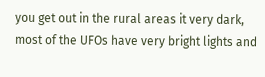you get out in the rural areas it very dark, most of the UFOs have very bright lights and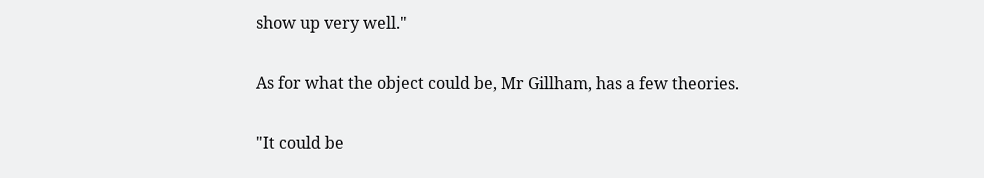show up very well."

As for what the object could be, Mr Gillham, has a few theories.

"It could be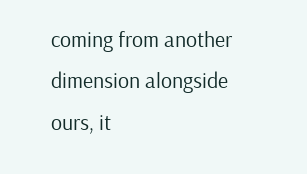coming from another dimension alongside ours, it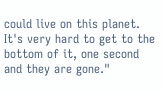could live on this planet. It's very hard to get to the bottom of it, one second and they are gone."